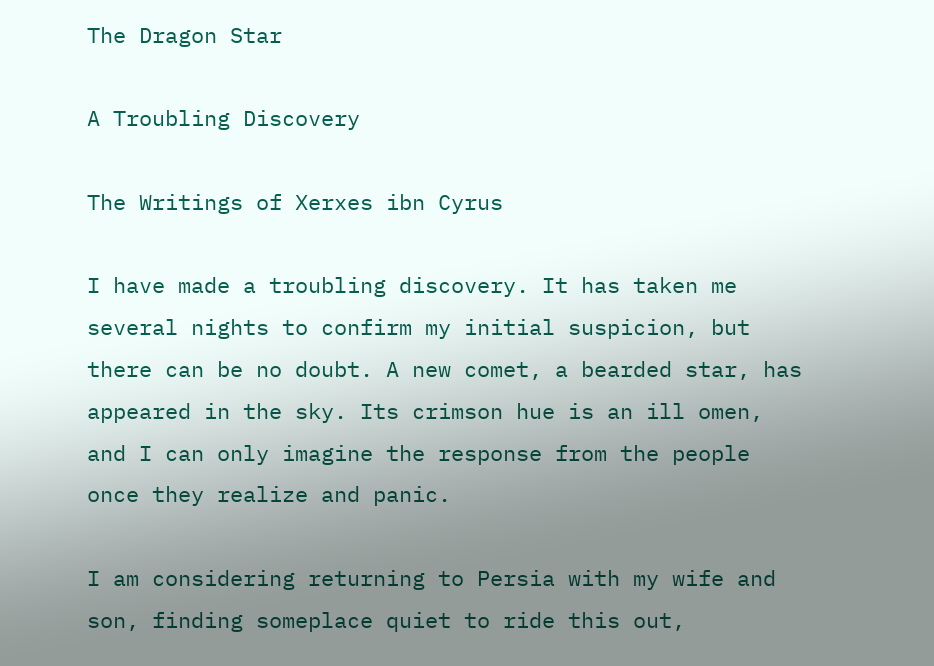The Dragon Star

A Troubling Discovery

The Writings of Xerxes ibn Cyrus

I have made a troubling discovery. It has taken me several nights to confirm my initial suspicion, but there can be no doubt. A new comet, a bearded star, has appeared in the sky. Its crimson hue is an ill omen, and I can only imagine the response from the people once they realize and panic.

I am considering returning to Persia with my wife and son, finding someplace quiet to ride this out,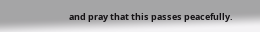and pray that this passes peacefully.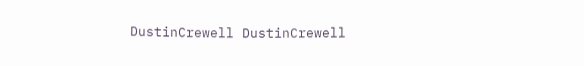DustinCrewell DustinCrewell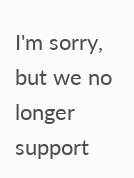I'm sorry, but we no longer support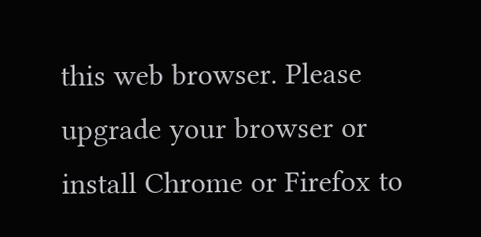this web browser. Please upgrade your browser or install Chrome or Firefox to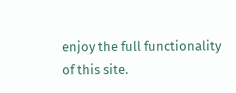enjoy the full functionality of this site.